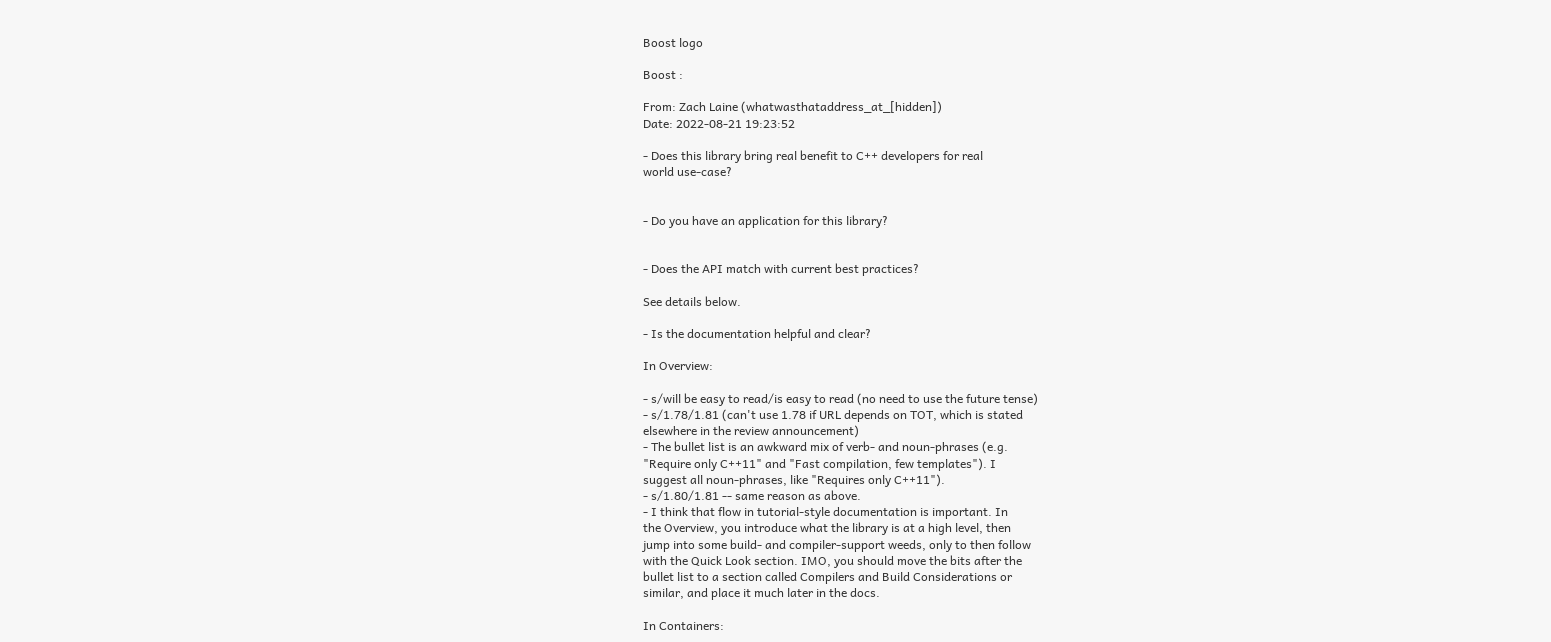Boost logo

Boost :

From: Zach Laine (whatwasthataddress_at_[hidden])
Date: 2022-08-21 19:23:52

- Does this library bring real benefit to C++ developers for real
world use-case?


- Do you have an application for this library?


- Does the API match with current best practices?

See details below.

- Is the documentation helpful and clear?

In Overview:

- s/will be easy to read/is easy to read (no need to use the future tense)
- s/1.78/1.81 (can't use 1.78 if URL depends on TOT, which is stated
elsewhere in the review announcement)
- The bullet list is an awkward mix of verb- and noun-phrases (e.g.
"Require only C++11" and "Fast compilation, few templates"). I
suggest all noun-phrases, like "Requires only C++11").
- s/1.80/1.81 -- same reason as above.
- I think that flow in tutorial-style documentation is important. In
the Overview, you introduce what the library is at a high level, then
jump into some build- and compiler-support weeds, only to then follow
with the Quick Look section. IMO, you should move the bits after the
bullet list to a section called Compilers and Build Considerations or
similar, and place it much later in the docs.

In Containers: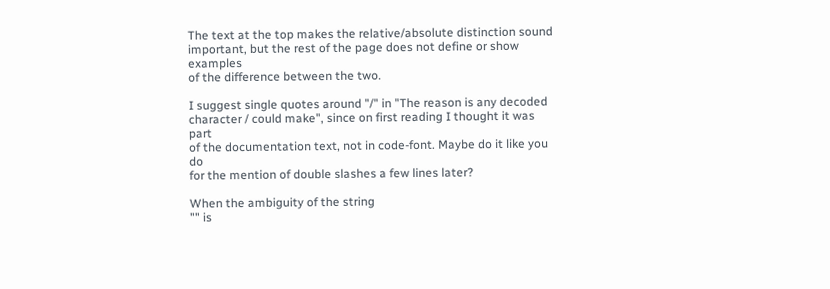The text at the top makes the relative/absolute distinction sound
important, but the rest of the page does not define or show examples
of the difference between the two.

I suggest single quotes around "/" in "The reason is any decoded
character / could make", since on first reading I thought it was part
of the documentation text, not in code-font. Maybe do it like you do
for the mention of double slashes a few lines later?

When the ambiguity of the string
"" is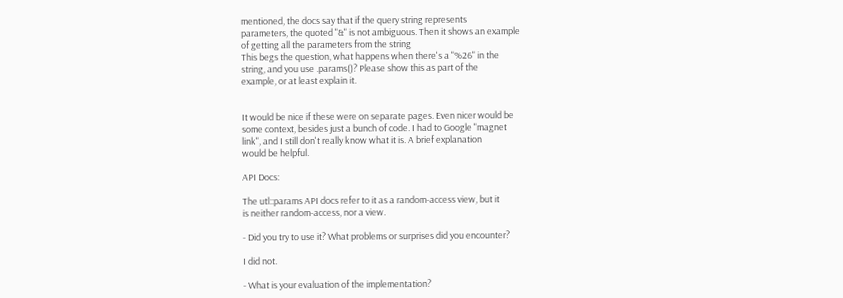mentioned, the docs say that if the query string represents
parameters, the quoted "&" is not ambiguous. Then it shows an example
of getting all the parameters from the string
This begs the question, what happens when there's a "%26" in the
string, and you use .params()? Please show this as part of the
example, or at least explain it.


It would be nice if these were on separate pages. Even nicer would be
some context, besides just a bunch of code. I had to Google "magnet
link", and I still don't really know what it is. A brief explanation
would be helpful.

API Docs:

The utl::params API docs refer to it as a random-access view, but it
is neither random-access, nor a view.

- Did you try to use it? What problems or surprises did you encounter?

I did not.

- What is your evaluation of the implementation?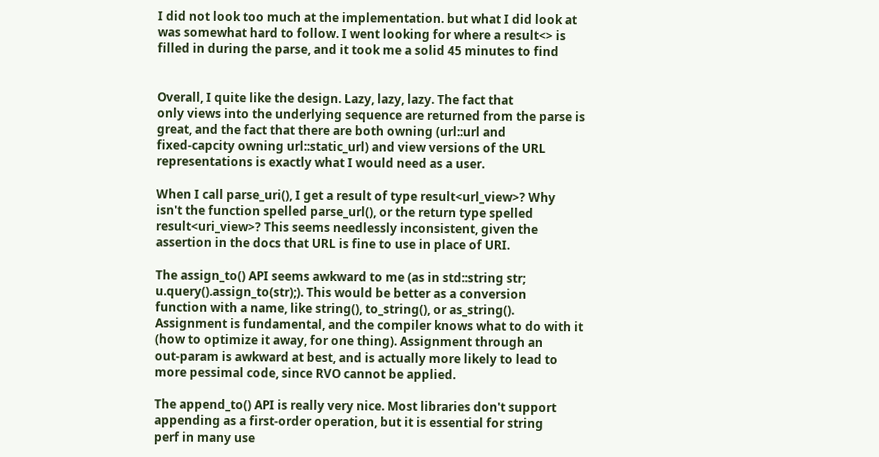I did not look too much at the implementation. but what I did look at
was somewhat hard to follow. I went looking for where a result<> is
filled in during the parse, and it took me a solid 45 minutes to find


Overall, I quite like the design. Lazy, lazy, lazy. The fact that
only views into the underlying sequence are returned from the parse is
great, and the fact that there are both owning (url::url and
fixed-capcity owning url::static_url) and view versions of the URL
representations is exactly what I would need as a user.

When I call parse_uri(), I get a result of type result<url_view>? Why
isn't the function spelled parse_url(), or the return type spelled
result<uri_view>? This seems needlessly inconsistent, given the
assertion in the docs that URL is fine to use in place of URI.

The assign_to() API seems awkward to me (as in std::string str;
u.query().assign_to(str);). This would be better as a conversion
function with a name, like string(), to_string(), or as_string().
Assignment is fundamental, and the compiler knows what to do with it
(how to optimize it away, for one thing). Assignment through an
out-param is awkward at best, and is actually more likely to lead to
more pessimal code, since RVO cannot be applied.

The append_to() API is really very nice. Most libraries don't support
appending as a first-order operation, but it is essential for string
perf in many use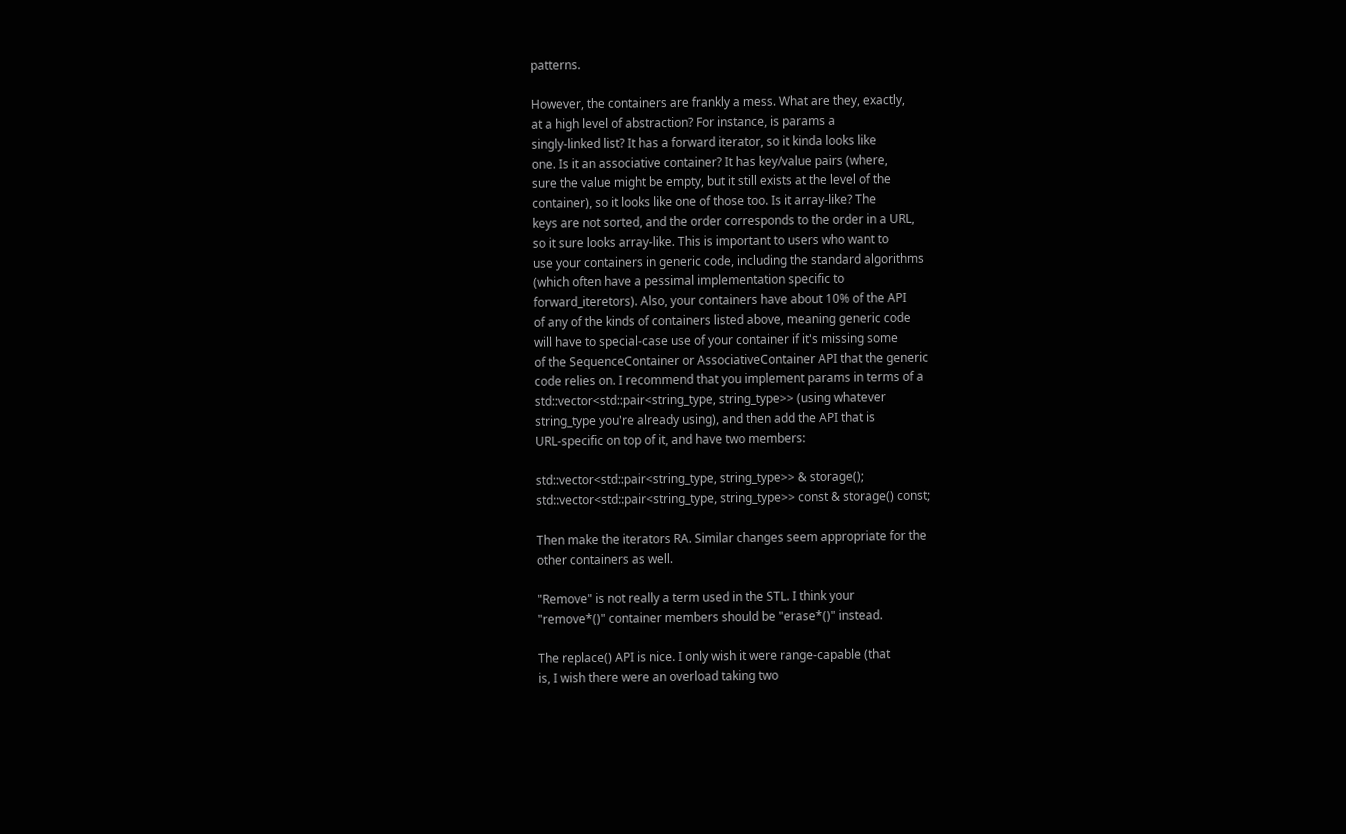patterns.

However, the containers are frankly a mess. What are they, exactly,
at a high level of abstraction? For instance, is params a
singly-linked list? It has a forward iterator, so it kinda looks like
one. Is it an associative container? It has key/value pairs (where,
sure the value might be empty, but it still exists at the level of the
container), so it looks like one of those too. Is it array-like? The
keys are not sorted, and the order corresponds to the order in a URL,
so it sure looks array-like. This is important to users who want to
use your containers in generic code, including the standard algorithms
(which often have a pessimal implementation specific to
forward_iteretors). Also, your containers have about 10% of the API
of any of the kinds of containers listed above, meaning generic code
will have to special-case use of your container if it's missing some
of the SequenceContainer or AssociativeContainer API that the generic
code relies on. I recommend that you implement params in terms of a
std::vector<std::pair<string_type, string_type>> (using whatever
string_type you're already using), and then add the API that is
URL-specific on top of it, and have two members:

std::vector<std::pair<string_type, string_type>> & storage();
std::vector<std::pair<string_type, string_type>> const & storage() const;

Then make the iterators RA. Similar changes seem appropriate for the
other containers as well.

"Remove" is not really a term used in the STL. I think your
"remove*()" container members should be "erase*()" instead.

The replace() API is nice. I only wish it were range-capable (that
is, I wish there were an overload taking two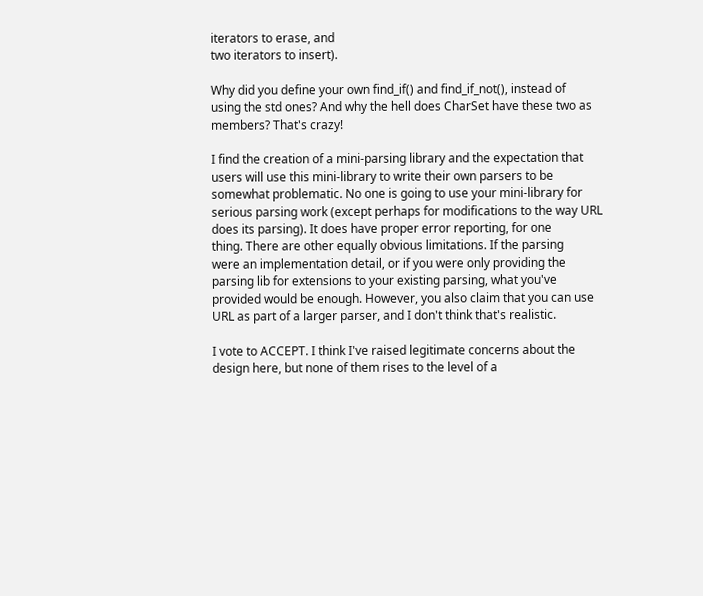iterators to erase, and
two iterators to insert).

Why did you define your own find_if() and find_if_not(), instead of
using the std ones? And why the hell does CharSet have these two as
members? That's crazy!

I find the creation of a mini-parsing library and the expectation that
users will use this mini-library to write their own parsers to be
somewhat problematic. No one is going to use your mini-library for
serious parsing work (except perhaps for modifications to the way URL
does its parsing). It does have proper error reporting, for one
thing. There are other equally obvious limitations. If the parsing
were an implementation detail, or if you were only providing the
parsing lib for extensions to your existing parsing, what you've
provided would be enough. However, you also claim that you can use
URL as part of a larger parser, and I don't think that's realistic.

I vote to ACCEPT. I think I've raised legitimate concerns about the
design here, but none of them rises to the level of a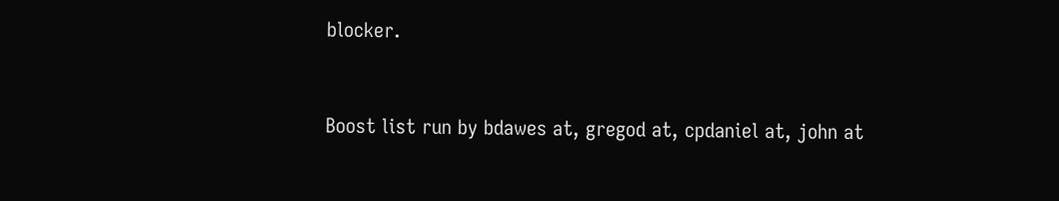blocker.


Boost list run by bdawes at, gregod at, cpdaniel at, john at